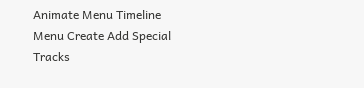Animate Menu Timeline Menu Create Add Special Tracks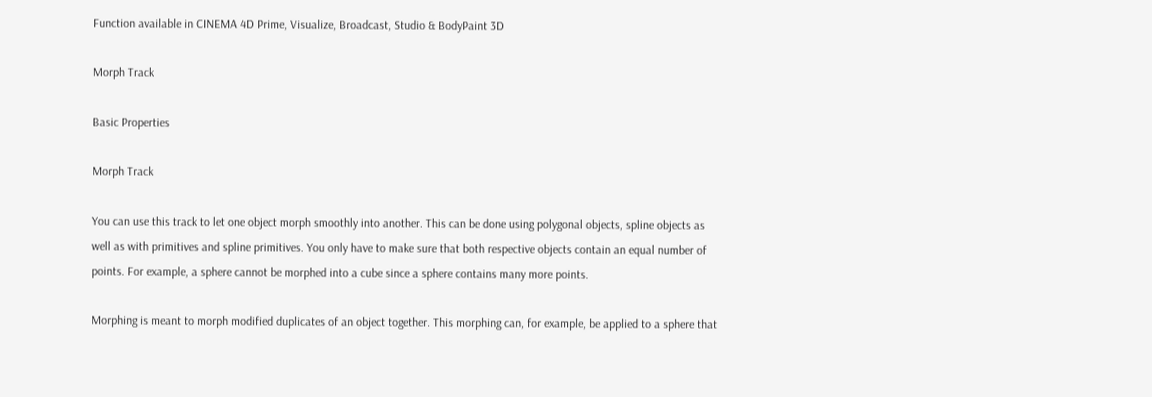Function available in CINEMA 4D Prime, Visualize, Broadcast, Studio & BodyPaint 3D

Morph Track

Basic Properties

Morph Track

You can use this track to let one object morph smoothly into another. This can be done using polygonal objects, spline objects as well as with primitives and spline primitives. You only have to make sure that both respective objects contain an equal number of points. For example, a sphere cannot be morphed into a cube since a sphere contains many more points.

Morphing is meant to morph modified duplicates of an object together. This morphing can, for example, be applied to a sphere that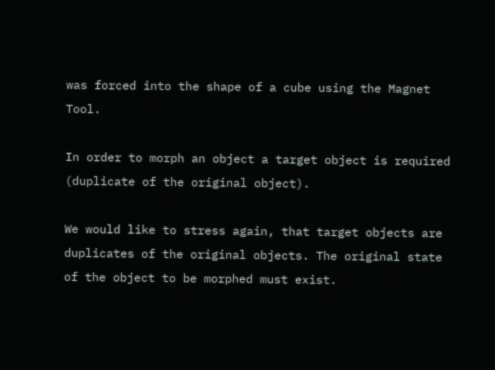was forced into the shape of a cube using the Magnet Tool.

In order to morph an object a target object is required (duplicate of the original object).

We would like to stress again, that target objects are duplicates of the original objects. The original state of the object to be morphed must exist.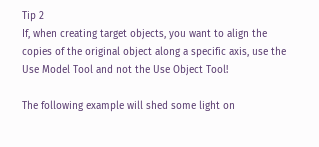Tip 2
If, when creating target objects, you want to align the copies of the original object along a specific axis, use the Use Model Tool and not the Use Object Tool!

The following example will shed some light on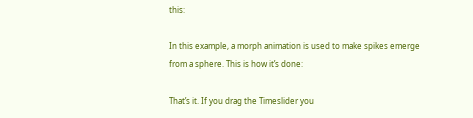this:

In this example, a morph animation is used to make spikes emerge from a sphere. This is how it’s done:

That’s it. If you drag the Timeslider you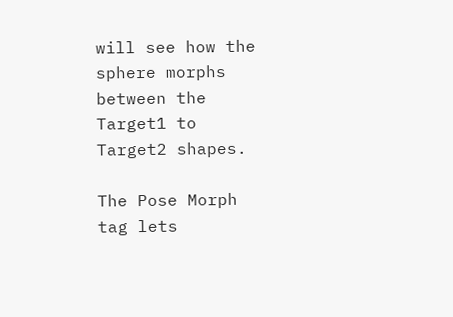will see how the sphere morphs between the Target1 to Target2 shapes.

The Pose Morph tag lets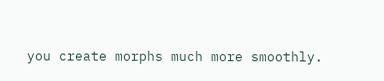you create morphs much more smoothly.